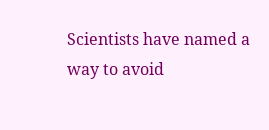Scientists have named a way to avoid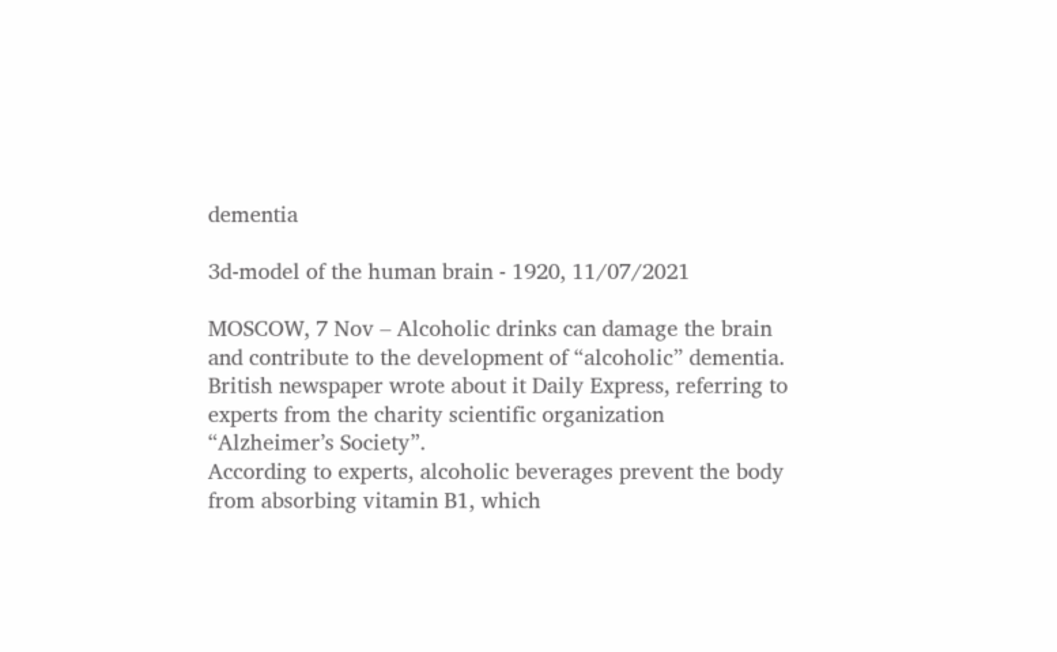dementia

3d-model of the human brain - 1920, 11/07/2021

MOSCOW, 7 Nov – Alcoholic drinks can damage the brain and contribute to the development of “alcoholic” dementia. British newspaper wrote about it Daily Express, referring to experts from the charity scientific organization “Alzheimer’s Society”.
According to experts, alcoholic beverages prevent the body from absorbing vitamin B1, which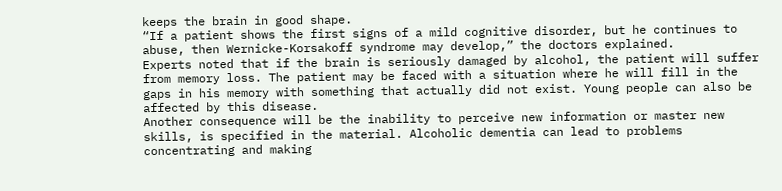keeps the brain in good shape.
“If a patient shows the first signs of a mild cognitive disorder, but he continues to abuse, then Wernicke-Korsakoff syndrome may develop,” the doctors explained.
Experts noted that if the brain is seriously damaged by alcohol, the patient will suffer from memory loss. The patient may be faced with a situation where he will fill in the gaps in his memory with something that actually did not exist. Young people can also be affected by this disease.
Another consequence will be the inability to perceive new information or master new skills, is specified in the material. Alcoholic dementia can lead to problems concentrating and making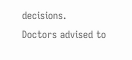decisions.
Doctors advised to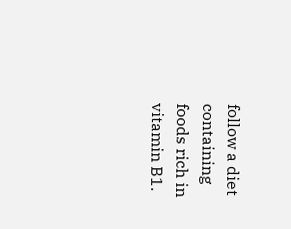follow a diet containing foods rich in vitamin B1.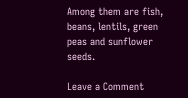Among them are fish, beans, lentils, green peas and sunflower seeds.

Leave a Comment